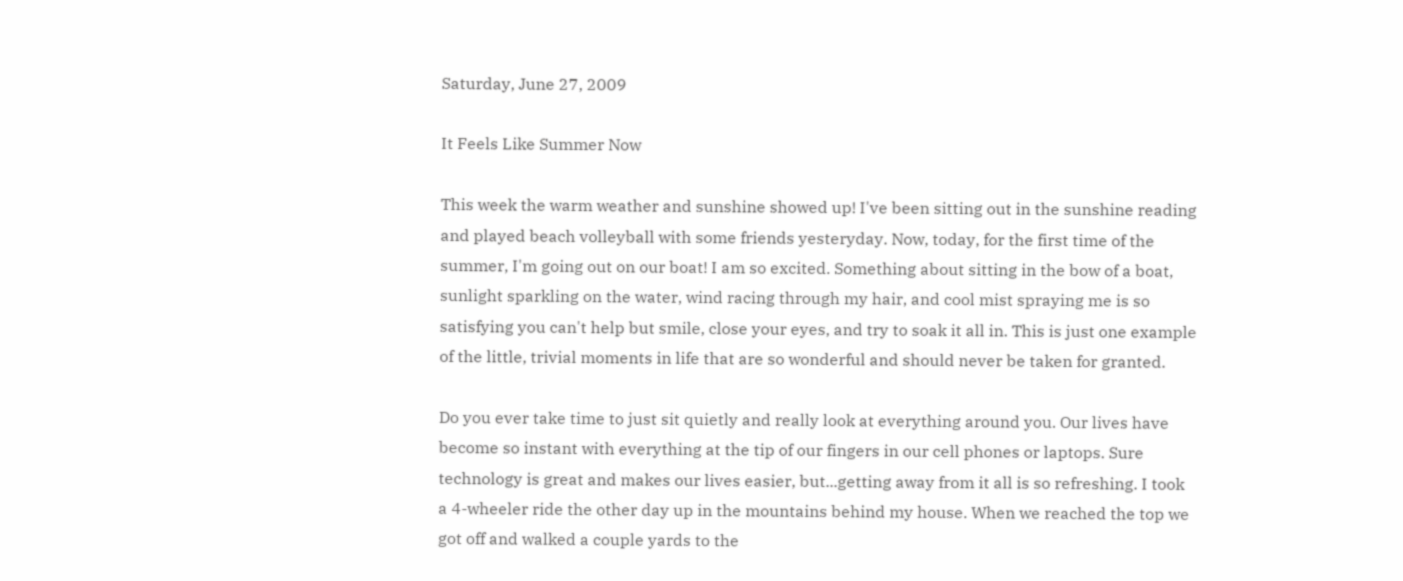Saturday, June 27, 2009

It Feels Like Summer Now

This week the warm weather and sunshine showed up! I've been sitting out in the sunshine reading and played beach volleyball with some friends yesteryday. Now, today, for the first time of the summer, I'm going out on our boat! I am so excited. Something about sitting in the bow of a boat, sunlight sparkling on the water, wind racing through my hair, and cool mist spraying me is so satisfying you can't help but smile, close your eyes, and try to soak it all in. This is just one example of the little, trivial moments in life that are so wonderful and should never be taken for granted.

Do you ever take time to just sit quietly and really look at everything around you. Our lives have become so instant with everything at the tip of our fingers in our cell phones or laptops. Sure technology is great and makes our lives easier, but...getting away from it all is so refreshing. I took a 4-wheeler ride the other day up in the mountains behind my house. When we reached the top we got off and walked a couple yards to the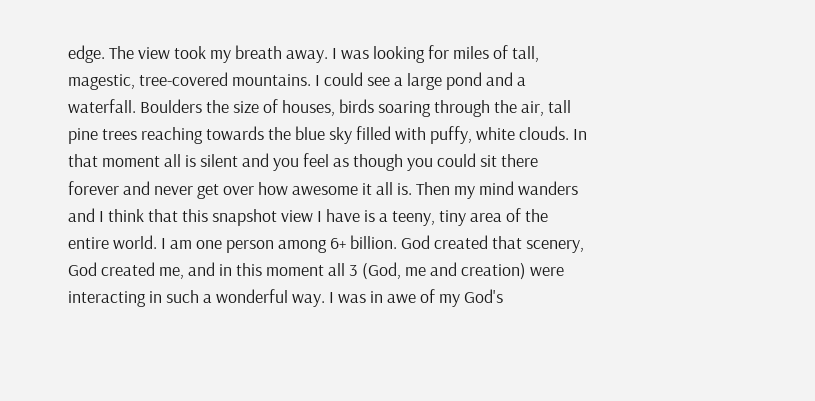edge. The view took my breath away. I was looking for miles of tall, magestic, tree-covered mountains. I could see a large pond and a waterfall. Boulders the size of houses, birds soaring through the air, tall pine trees reaching towards the blue sky filled with puffy, white clouds. In that moment all is silent and you feel as though you could sit there forever and never get over how awesome it all is. Then my mind wanders and I think that this snapshot view I have is a teeny, tiny area of the entire world. I am one person among 6+ billion. God created that scenery, God created me, and in this moment all 3 (God, me and creation) were interacting in such a wonderful way. I was in awe of my God's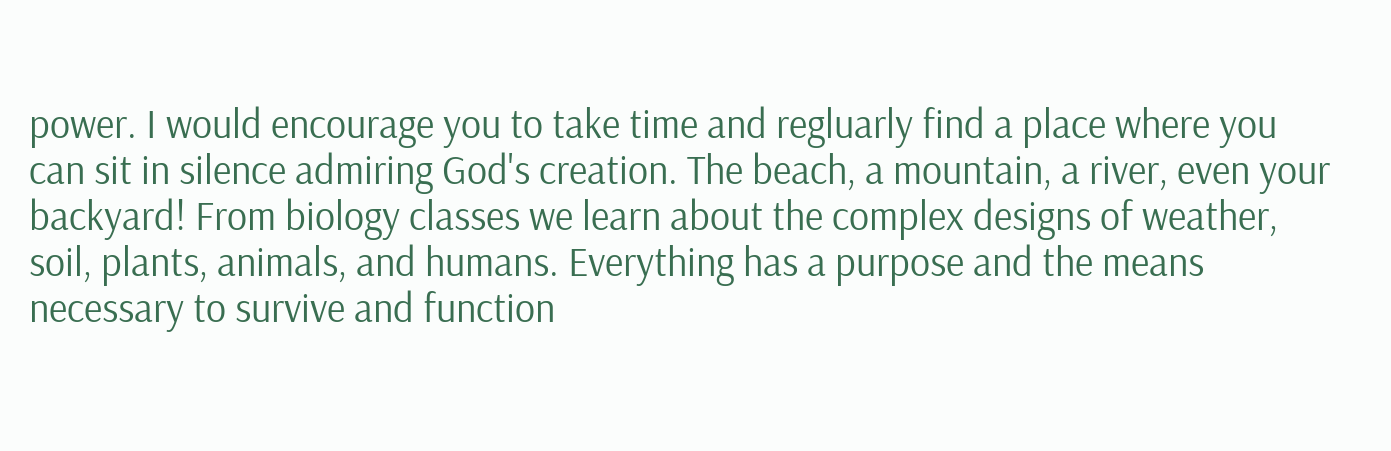power. I would encourage you to take time and regluarly find a place where you can sit in silence admiring God's creation. The beach, a mountain, a river, even your backyard! From biology classes we learn about the complex designs of weather, soil, plants, animals, and humans. Everything has a purpose and the means necessary to survive and function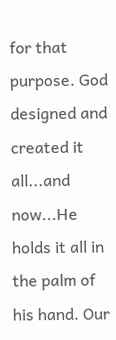for that purpose. God designed and created it all...and now...He holds it all in the palm of his hand. Our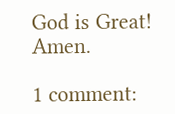God is Great! Amen.

1 comment: